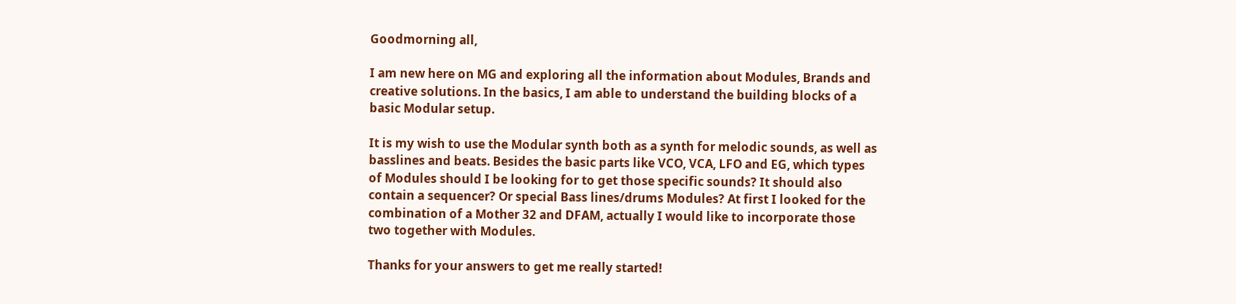Goodmorning all,

I am new here on MG and exploring all the information about Modules, Brands and creative solutions. In the basics, I am able to understand the building blocks of a basic Modular setup.

It is my wish to use the Modular synth both as a synth for melodic sounds, as well as basslines and beats. Besides the basic parts like VCO, VCA, LFO and EG, which types of Modules should I be looking for to get those specific sounds? It should also contain a sequencer? Or special Bass lines/drums Modules? At first I looked for the combination of a Mother 32 and DFAM, actually I would like to incorporate those two together with Modules.

Thanks for your answers to get me really started!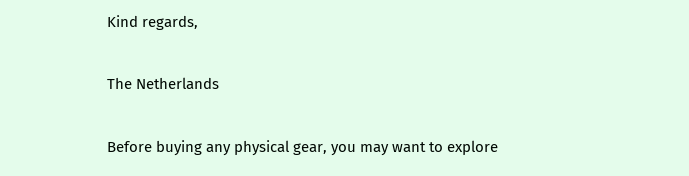Kind regards,

The Netherlands

Before buying any physical gear, you may want to explore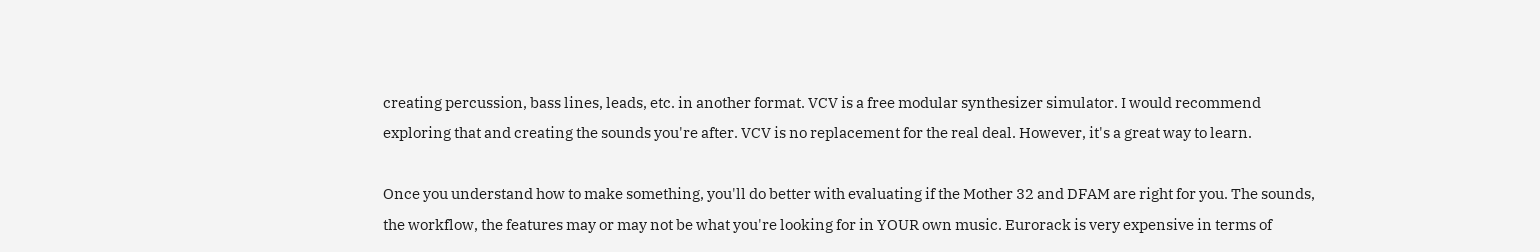creating percussion, bass lines, leads, etc. in another format. VCV is a free modular synthesizer simulator. I would recommend exploring that and creating the sounds you're after. VCV is no replacement for the real deal. However, it's a great way to learn.

Once you understand how to make something, you'll do better with evaluating if the Mother 32 and DFAM are right for you. The sounds, the workflow, the features may or may not be what you're looking for in YOUR own music. Eurorack is very expensive in terms of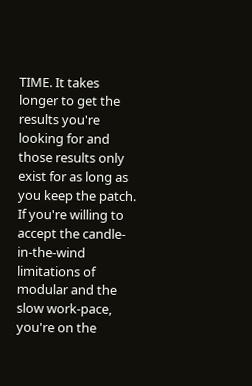TIME. It takes longer to get the results you're looking for and those results only exist for as long as you keep the patch. If you're willing to accept the candle-in-the-wind limitations of modular and the slow work-pace, you're on the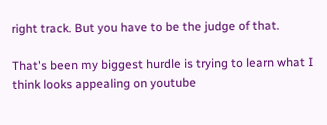right track. But you have to be the judge of that.

That's been my biggest hurdle is trying to learn what I think looks appealing on youtube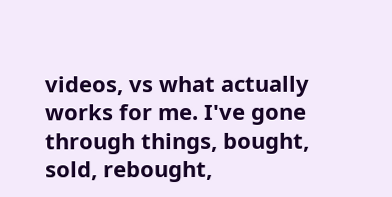videos, vs what actually works for me. I've gone through things, bought, sold, rebought,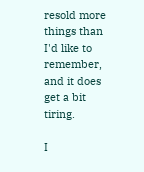resold more things than I'd like to remember, and it does get a bit tiring.

I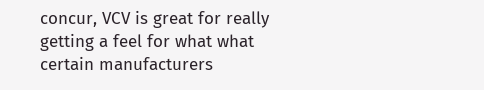concur, VCV is great for really getting a feel for what what certain manufacturers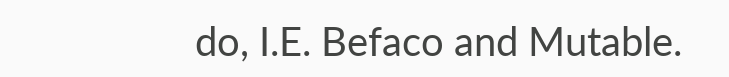do, I.E. Befaco and Mutable.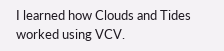I learned how Clouds and Tides worked using VCV.